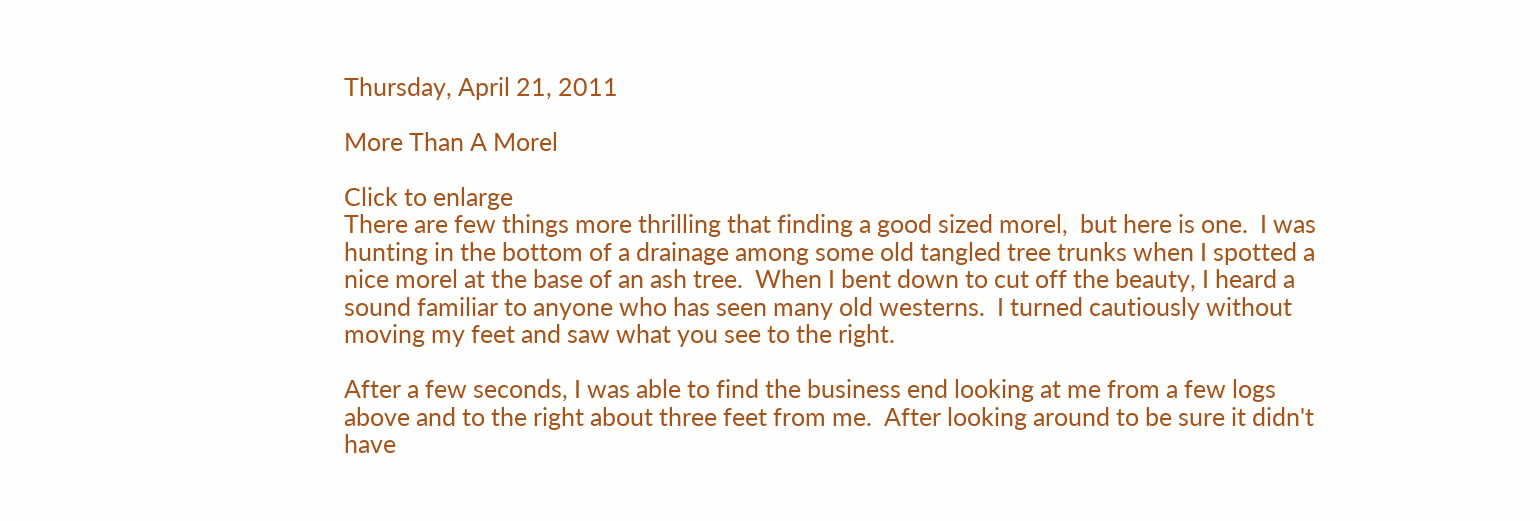Thursday, April 21, 2011

More Than A Morel

Click to enlarge
There are few things more thrilling that finding a good sized morel,  but here is one.  I was hunting in the bottom of a drainage among some old tangled tree trunks when I spotted a nice morel at the base of an ash tree.  When I bent down to cut off the beauty, I heard a sound familiar to anyone who has seen many old westerns.  I turned cautiously without moving my feet and saw what you see to the right.

After a few seconds, I was able to find the business end looking at me from a few logs above and to the right about three feet from me.  After looking around to be sure it didn't have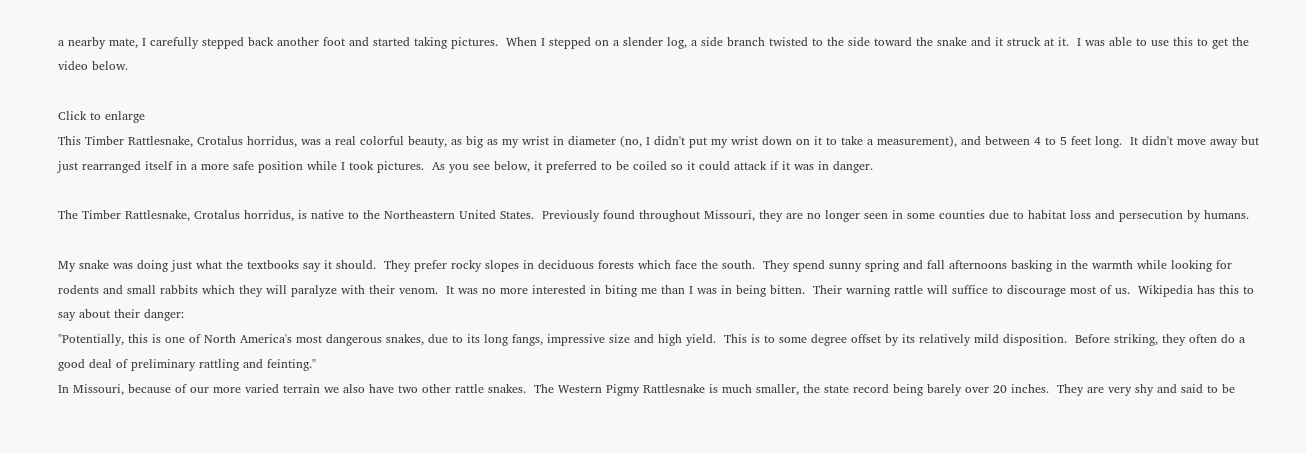a nearby mate, I carefully stepped back another foot and started taking pictures.  When I stepped on a slender log, a side branch twisted to the side toward the snake and it struck at it.  I was able to use this to get the video below.

Click to enlarge
This Timber Rattlesnake, Crotalus horridus, was a real colorful beauty, as big as my wrist in diameter (no, I didn't put my wrist down on it to take a measurement), and between 4 to 5 feet long.  It didn't move away but just rearranged itself in a more safe position while I took pictures.  As you see below, it preferred to be coiled so it could attack if it was in danger.

The Timber Rattlesnake, Crotalus horridus, is native to the Northeastern United States.  Previously found throughout Missouri, they are no longer seen in some counties due to habitat loss and persecution by humans.

My snake was doing just what the textbooks say it should.  They prefer rocky slopes in deciduous forests which face the south.  They spend sunny spring and fall afternoons basking in the warmth while looking for rodents and small rabbits which they will paralyze with their venom.  It was no more interested in biting me than I was in being bitten.  Their warning rattle will suffice to discourage most of us.  Wikipedia has this to say about their danger:
"Potentially, this is one of North America's most dangerous snakes, due to its long fangs, impressive size and high yield.  This is to some degree offset by its relatively mild disposition.  Before striking, they often do a good deal of preliminary rattling and feinting."
In Missouri, because of our more varied terrain we also have two other rattle snakes.  The Western Pigmy Rattlesnake is much smaller, the state record being barely over 20 inches.  They are very shy and said to be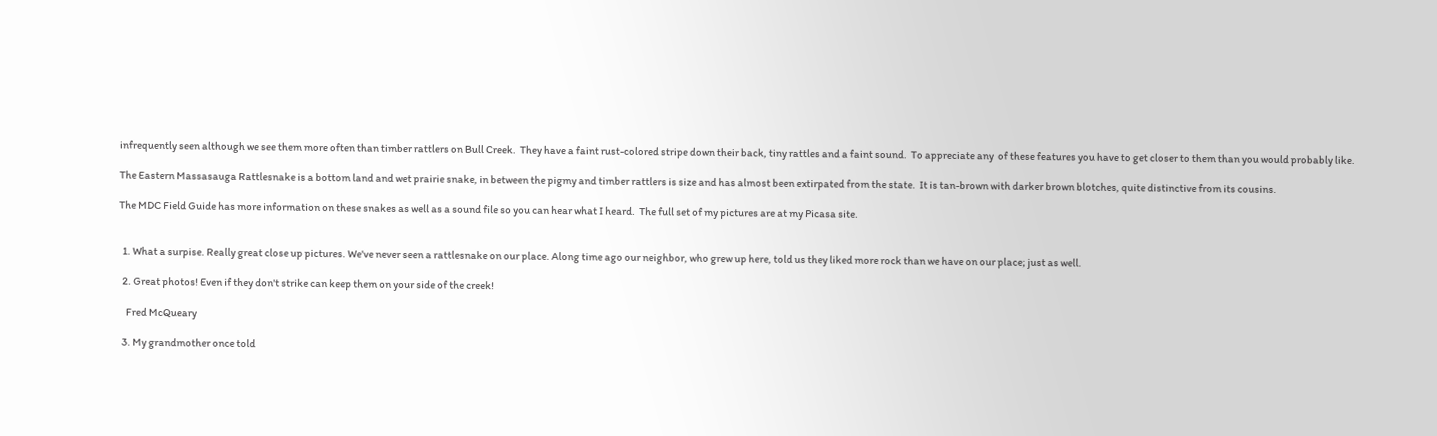infrequently seen although we see them more often than timber rattlers on Bull Creek.  They have a faint rust-colored stripe down their back, tiny rattles and a faint sound.  To appreciate any  of these features you have to get closer to them than you would probably like.

The Eastern Massasauga Rattlesnake is a bottom land and wet prairie snake, in between the pigmy and timber rattlers is size and has almost been extirpated from the state.  It is tan-brown with darker brown blotches, quite distinctive from its cousins.

The MDC Field Guide has more information on these snakes as well as a sound file so you can hear what I heard.  The full set of my pictures are at my Picasa site.


  1. What a surpise. Really great close up pictures. We've never seen a rattlesnake on our place. Along time ago our neighbor, who grew up here, told us they liked more rock than we have on our place; just as well.

  2. Great photos! Even if they don't strike can keep them on your side of the creek!

    Fred McQueary

  3. My grandmother once told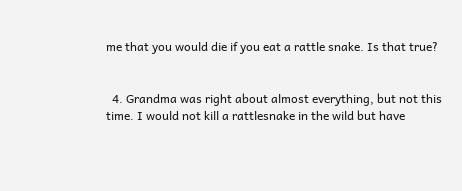me that you would die if you eat a rattle snake. Is that true?


  4. Grandma was right about almost everything, but not this time. I would not kill a rattlesnake in the wild but have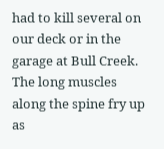had to kill several on our deck or in the garage at Bull Creek. The long muscles along the spine fry up as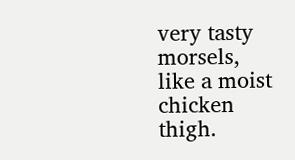very tasty morsels, like a moist chicken thigh.